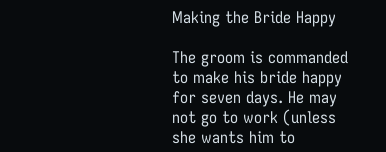Making the Bride Happy

The groom is commanded to make his bride happy for seven days. He may not go to work (unless she wants him to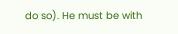do so). He must be with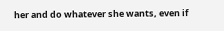her and do whatever she wants, even if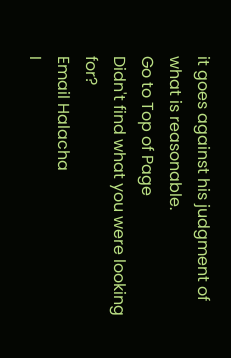it goes against his judgment of what is reasonable.
Go to Top of Page
Didn't find what you were looking for?
Email Halacha
I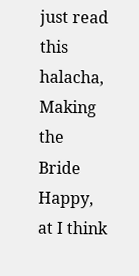just read this halacha, Making the Bride Happy, at I think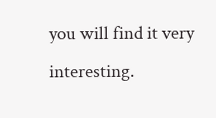you will find it very interesting.